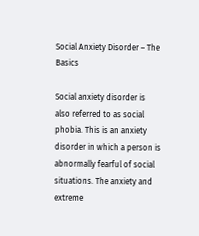Social Anxiety Disorder – The Basics

Social anxiety disorder is also referred to as social phobia. This is an anxiety disorder in which a person is abnormally fearful of social situations. The anxiety and extreme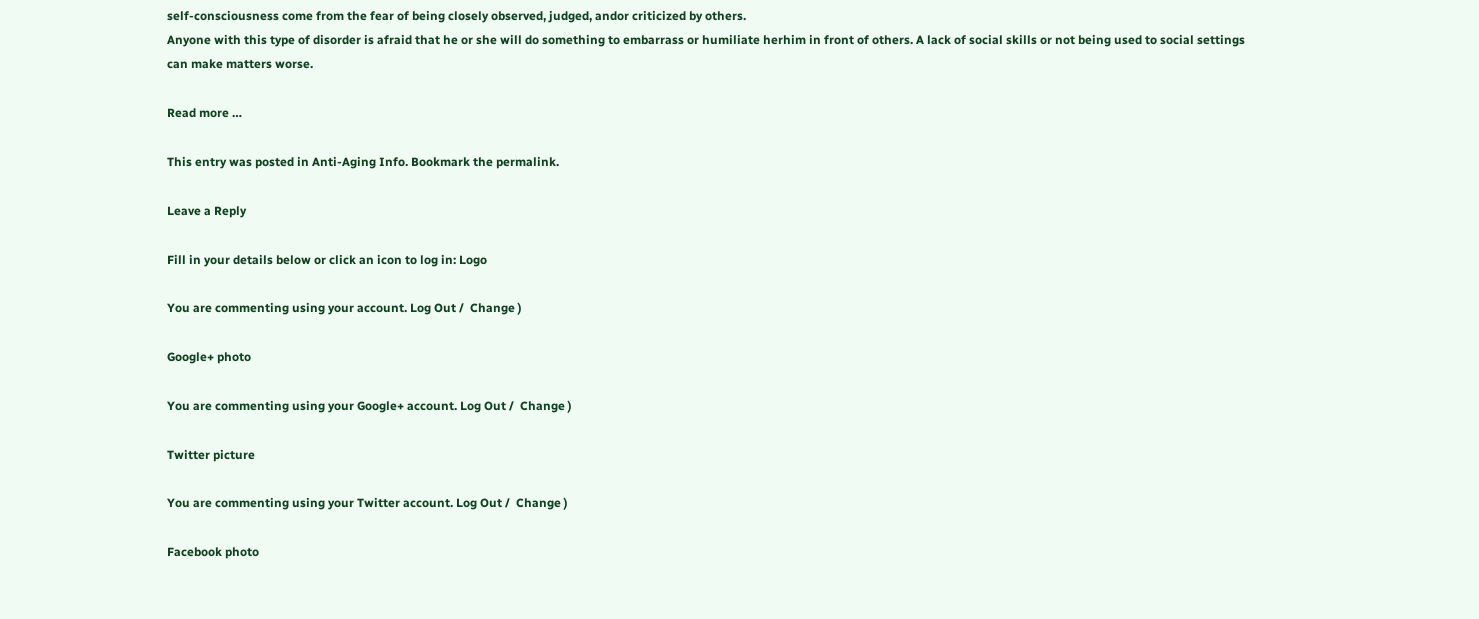self-consciousness come from the fear of being closely observed, judged, andor criticized by others.
Anyone with this type of disorder is afraid that he or she will do something to embarrass or humiliate herhim in front of others. A lack of social skills or not being used to social settings can make matters worse.

Read more …

This entry was posted in Anti-Aging Info. Bookmark the permalink.

Leave a Reply

Fill in your details below or click an icon to log in: Logo

You are commenting using your account. Log Out /  Change )

Google+ photo

You are commenting using your Google+ account. Log Out /  Change )

Twitter picture

You are commenting using your Twitter account. Log Out /  Change )

Facebook photo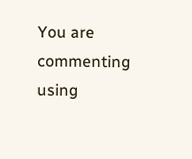You are commenting using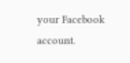your Facebook account.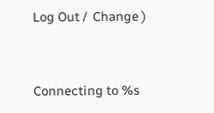Log Out /  Change )


Connecting to %s